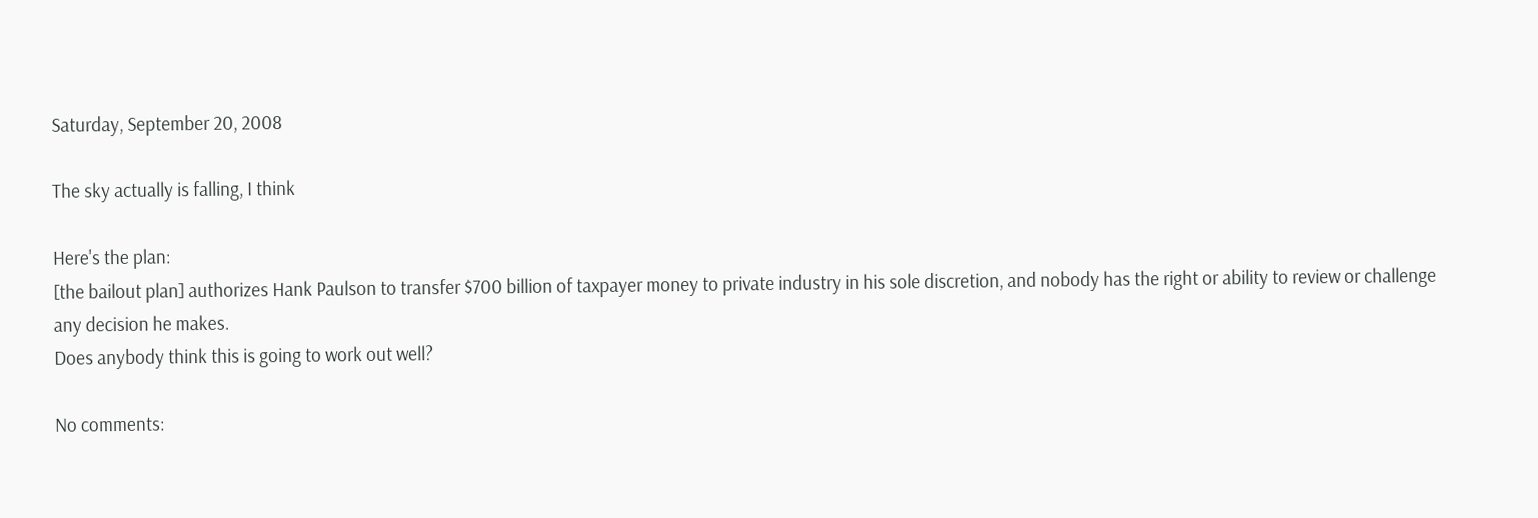Saturday, September 20, 2008

The sky actually is falling, I think

Here's the plan:
[the bailout plan] authorizes Hank Paulson to transfer $700 billion of taxpayer money to private industry in his sole discretion, and nobody has the right or ability to review or challenge any decision he makes.
Does anybody think this is going to work out well?

No comments: